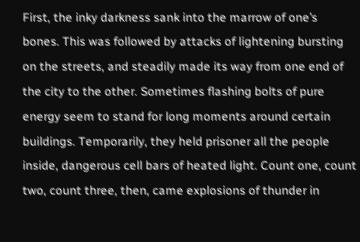First, the inky darkness sank into the marrow of one’s bones. This was followed by attacks of lightening bursting on the streets, and steadily made its way from one end of the city to the other. Sometimes flashing bolts of pure energy seem to stand for long moments around certain buildings. Temporarily, they held prisoner all the people inside, dangerous cell bars of heated light. Count one, count two, count three, then, came explosions of thunder in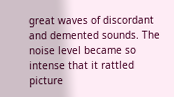great waves of discordant and demented sounds. The noise level became so intense that it rattled picture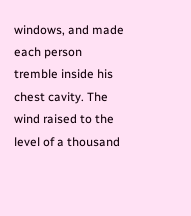windows, and made each person tremble inside his chest cavity. The wind raised to the level of a thousand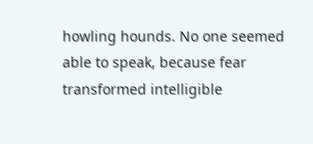howling hounds. No one seemed able to speak, because fear transformed intelligible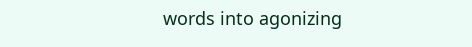words into agonizing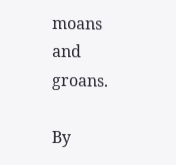moans and groans.

By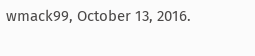wmack99, October 13, 2016.